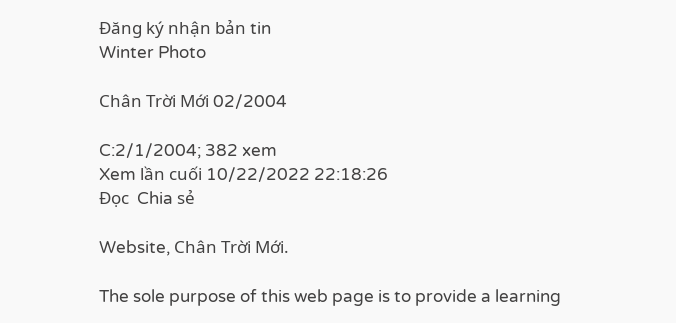Đăng ký nhận bản tin
Winter Photo

Chân Trời Mới 02/2004

C:2/1/2004; 382 xem
Xem lần cuối 10/22/2022 22:18:26
Đọc  Chia sẻ

Website, Chân Trời Mới.

The sole purpose of this web page is to provide a learning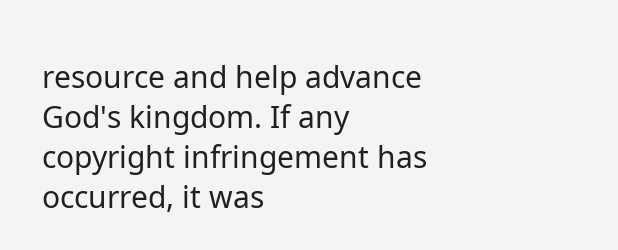resource and help advance God's kingdom. If any copyright infringement has occurred, it was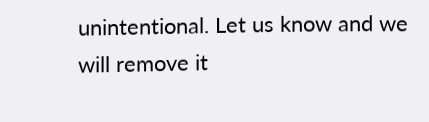unintentional. Let us know and we will remove it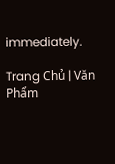immediately.

Trang Chủ | Văn Phẩm